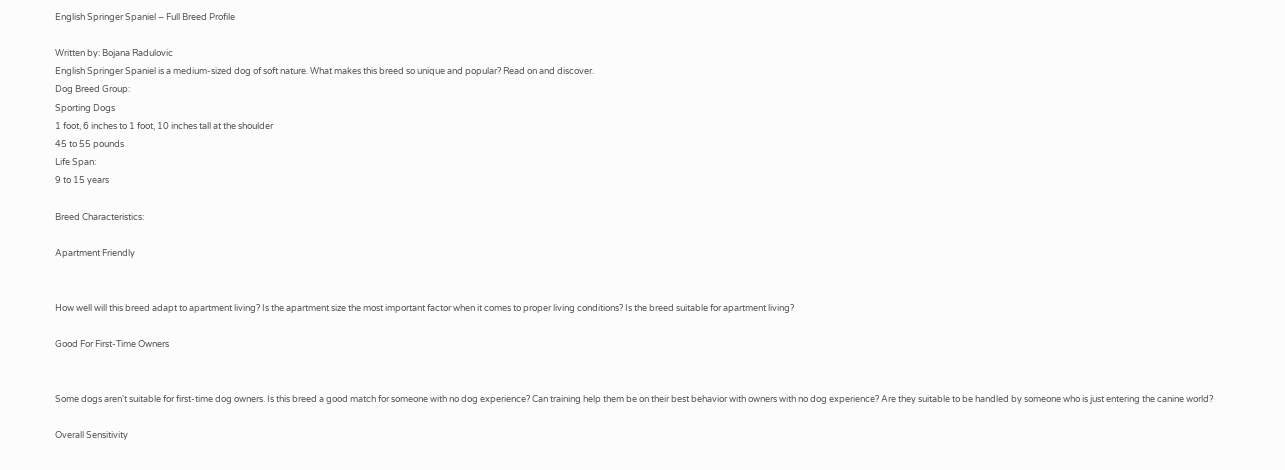English Springer Spaniel – Full Breed Profile

Written by: Bojana Radulovic
English Springer Spaniel is a medium-sized dog of soft nature. What makes this breed so unique and popular? Read on and discover.
Dog Breed Group:
Sporting Dogs
1 foot, 6 inches to 1 foot, 10 inches tall at the shoulder
45 to 55 pounds
Life Span:
9 to 15 years

Breed Characteristics:

Apartment Friendly


How well will this breed adapt to apartment living? Is the apartment size the most important factor when it comes to proper living conditions? Is the breed suitable for apartment living?

Good For First-Time Owners


Some dogs aren't suitable for first-time dog owners. Is this breed a good match for someone with no dog experience? Can training help them be on their best behavior with owners with no dog experience? Are they suitable to be handled by someone who is just entering the canine world?

Overall Sensitivity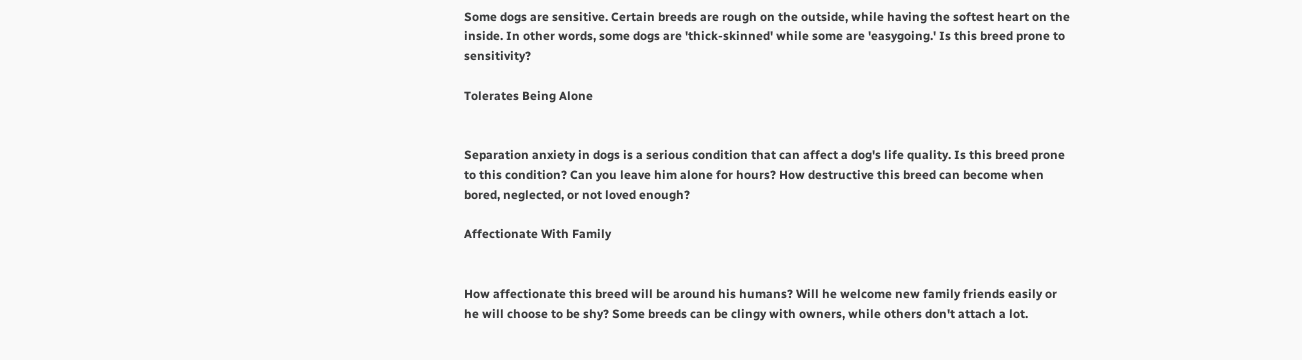Some dogs are sensitive. Certain breeds are rough on the outside, while having the softest heart on the inside. In other words, some dogs are 'thick-skinned' while some are 'easygoing.' Is this breed prone to sensitivity?

Tolerates Being Alone


Separation anxiety in dogs is a serious condition that can affect a dog's life quality. Is this breed prone to this condition? Can you leave him alone for hours? How destructive this breed can become when bored, neglected, or not loved enough?

Affectionate With Family


How affectionate this breed will be around his humans? Will he welcome new family friends easily or he will choose to be shy? Some breeds can be clingy with owners, while others don't attach a lot.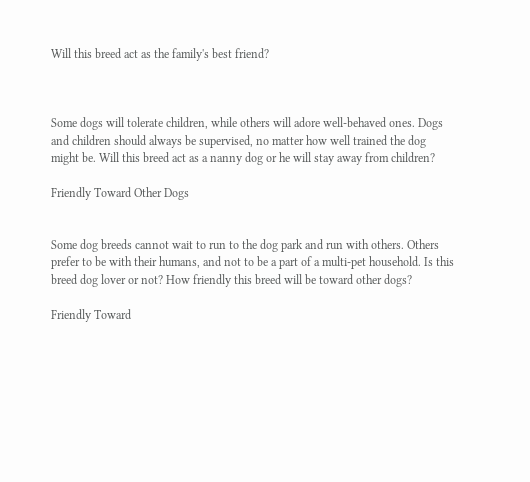Will this breed act as the family's best friend?



Some dogs will tolerate children, while others will adore well-behaved ones. Dogs and children should always be supervised, no matter how well trained the dog might be. Will this breed act as a nanny dog or he will stay away from children?

Friendly Toward Other Dogs


Some dog breeds cannot wait to run to the dog park and run with others. Others prefer to be with their humans, and not to be a part of a multi-pet household. Is this breed dog lover or not? How friendly this breed will be toward other dogs?

Friendly Toward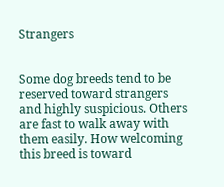Strangers


Some dog breeds tend to be reserved toward strangers and highly suspicious. Others are fast to walk away with them easily. How welcoming this breed is toward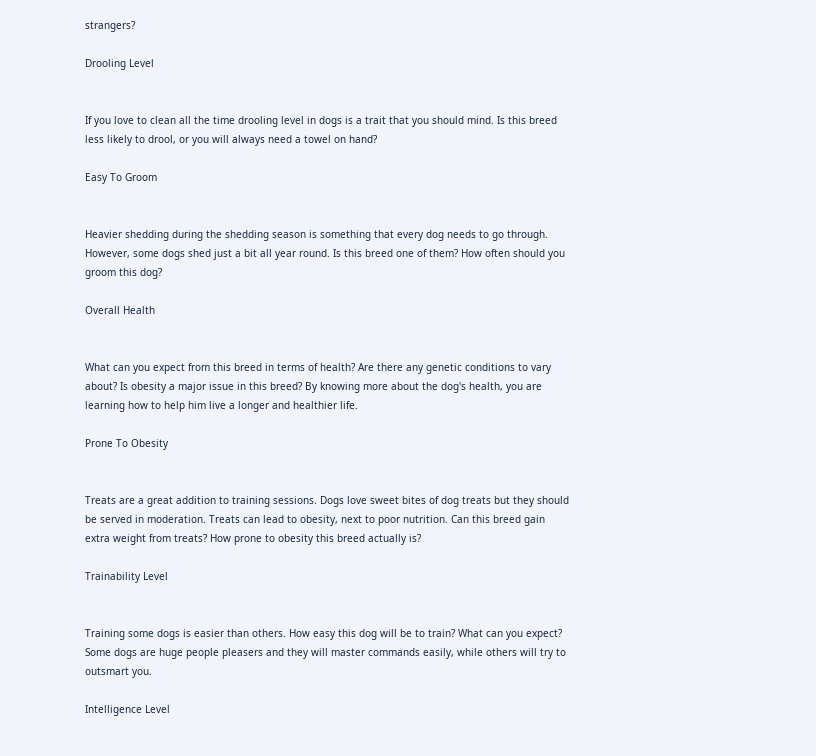strangers?

Drooling Level


If you love to clean all the time drooling level in dogs is a trait that you should mind. Is this breed less likely to drool, or you will always need a towel on hand?

Easy To Groom


Heavier shedding during the shedding season is something that every dog needs to go through. However, some dogs shed just a bit all year round. Is this breed one of them? How often should you groom this dog?

Overall Health


What can you expect from this breed in terms of health? Are there any genetic conditions to vary about? Is obesity a major issue in this breed? By knowing more about the dog's health, you are learning how to help him live a longer and healthier life.

Prone To Obesity


Treats are a great addition to training sessions. Dogs love sweet bites of dog treats but they should be served in moderation. Treats can lead to obesity, next to poor nutrition. Can this breed gain extra weight from treats? How prone to obesity this breed actually is?

Trainability Level


Training some dogs is easier than others. How easy this dog will be to train? What can you expect? Some dogs are huge people pleasers and they will master commands easily, while others will try to outsmart you.

Intelligence Level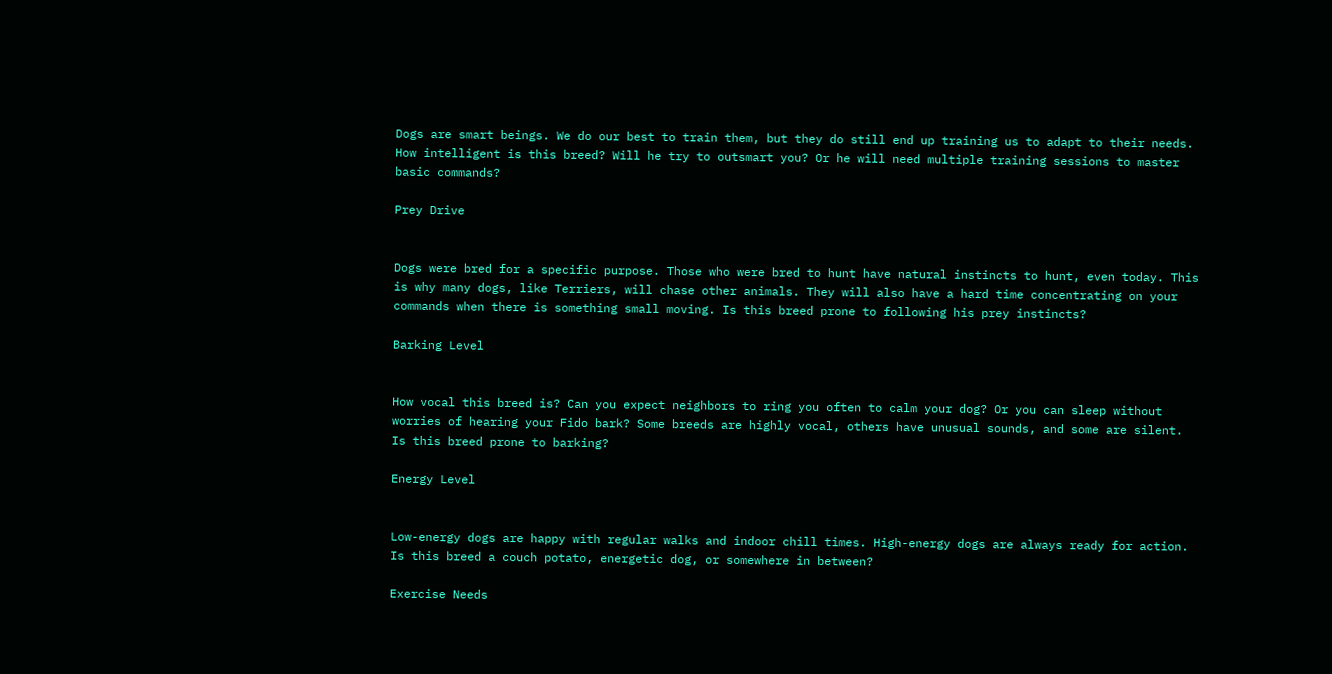Dogs are smart beings. We do our best to train them, but they do still end up training us to adapt to their needs. How intelligent is this breed? Will he try to outsmart you? Or he will need multiple training sessions to master basic commands?

Prey Drive


Dogs were bred for a specific purpose. Those who were bred to hunt have natural instincts to hunt, even today. This is why many dogs, like Terriers, will chase other animals. They will also have a hard time concentrating on your commands when there is something small moving. Is this breed prone to following his prey instincts?

Barking Level


How vocal this breed is? Can you expect neighbors to ring you often to calm your dog? Or you can sleep without worries of hearing your Fido bark? Some breeds are highly vocal, others have unusual sounds, and some are silent. Is this breed prone to barking?

Energy Level


Low-energy dogs are happy with regular walks and indoor chill times. High-energy dogs are always ready for action. Is this breed a couch potato, energetic dog, or somewhere in between?

Exercise Needs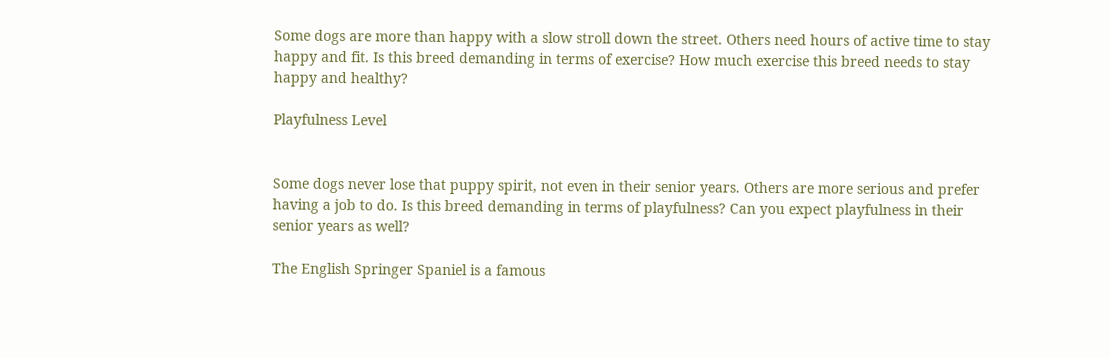Some dogs are more than happy with a slow stroll down the street. Others need hours of active time to stay happy and fit. Is this breed demanding in terms of exercise? How much exercise this breed needs to stay happy and healthy?

Playfulness Level


Some dogs never lose that puppy spirit, not even in their senior years. Others are more serious and prefer having a job to do. Is this breed demanding in terms of playfulness? Can you expect playfulness in their senior years as well?

The English Springer Spaniel is a famous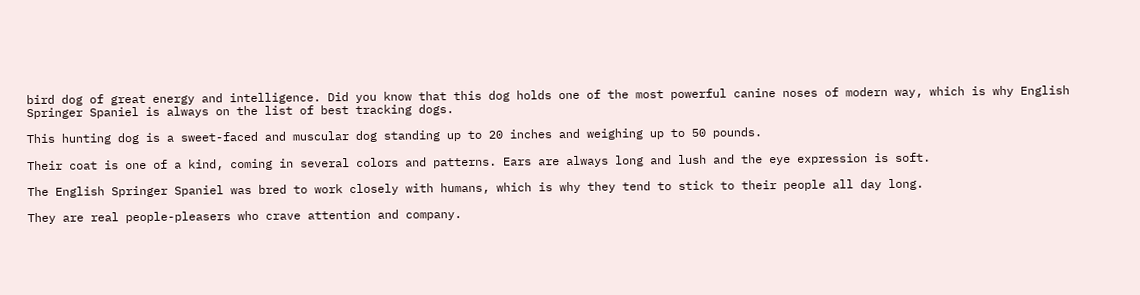bird dog of great energy and intelligence. Did you know that this dog holds one of the most powerful canine noses of modern way, which is why English Springer Spaniel is always on the list of best tracking dogs.

This hunting dog is a sweet-faced and muscular dog standing up to 20 inches and weighing up to 50 pounds.

Their coat is one of a kind, coming in several colors and patterns. Ears are always long and lush and the eye expression is soft.

The English Springer Spaniel was bred to work closely with humans, which is why they tend to stick to their people all day long.

They are real people-pleasers who crave attention and company.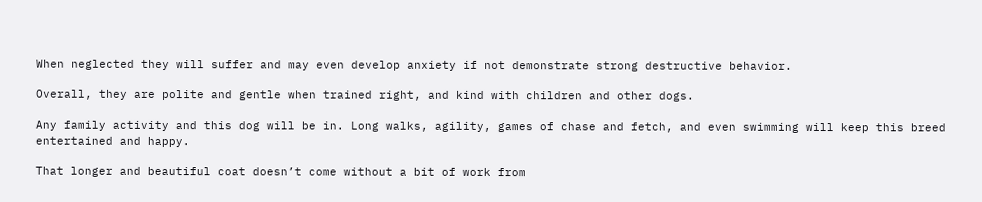When neglected they will suffer and may even develop anxiety if not demonstrate strong destructive behavior.

Overall, they are polite and gentle when trained right, and kind with children and other dogs.

Any family activity and this dog will be in. Long walks, agility, games of chase and fetch, and even swimming will keep this breed entertained and happy.

That longer and beautiful coat doesn’t come without a bit of work from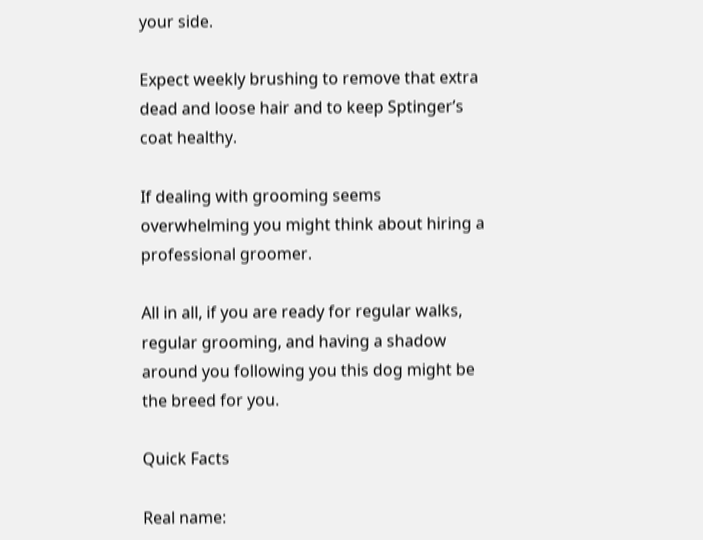your side.

Expect weekly brushing to remove that extra dead and loose hair and to keep Sptinger’s coat healthy.

If dealing with grooming seems overwhelming you might think about hiring a professional groomer.

All in all, if you are ready for regular walks, regular grooming, and having a shadow around you following you this dog might be the breed for you.

Quick Facts

Real name: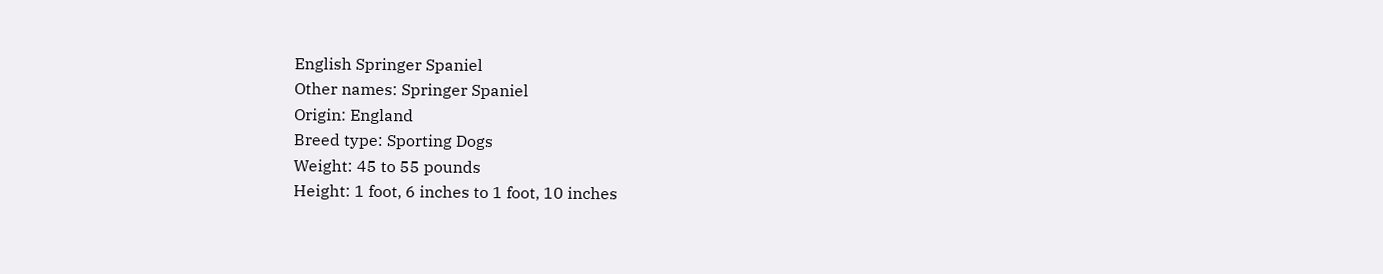English Springer Spaniel
Other names: Springer Spaniel
Origin: England
Breed type: Sporting Dogs
Weight: 45 to 55 pounds
Height: 1 foot, 6 inches to 1 foot, 10 inches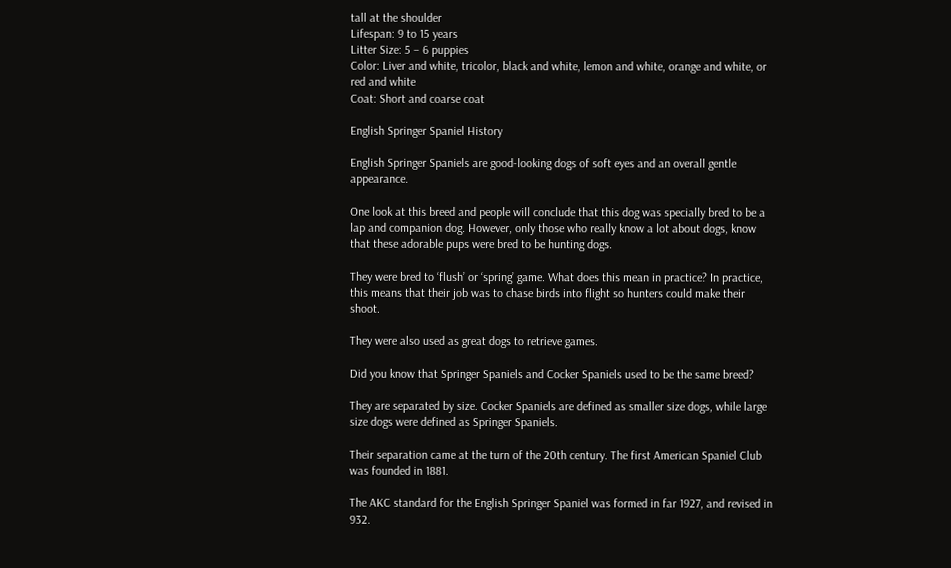tall at the shoulder
Lifespan: 9 to 15 years
Litter Size: 5 – 6 puppies
Color: Liver and white, tricolor, black and white, lemon and white, orange and white, or red and white
Coat: Short and coarse coat

English Springer Spaniel History

English Springer Spaniels are good-looking dogs of soft eyes and an overall gentle appearance.

One look at this breed and people will conclude that this dog was specially bred to be a lap and companion dog. However, only those who really know a lot about dogs, know that these adorable pups were bred to be hunting dogs.

They were bred to ‘flush’ or ‘spring’ game. What does this mean in practice? In practice, this means that their job was to chase birds into flight so hunters could make their shoot.

They were also used as great dogs to retrieve games.

Did you know that Springer Spaniels and Cocker Spaniels used to be the same breed?

They are separated by size. Cocker Spaniels are defined as smaller size dogs, while large size dogs were defined as Springer Spaniels.

Their separation came at the turn of the 20th century. The first American Spaniel Club was founded in 1881.

The AKC standard for the English Springer Spaniel was formed in far 1927, and revised in 932.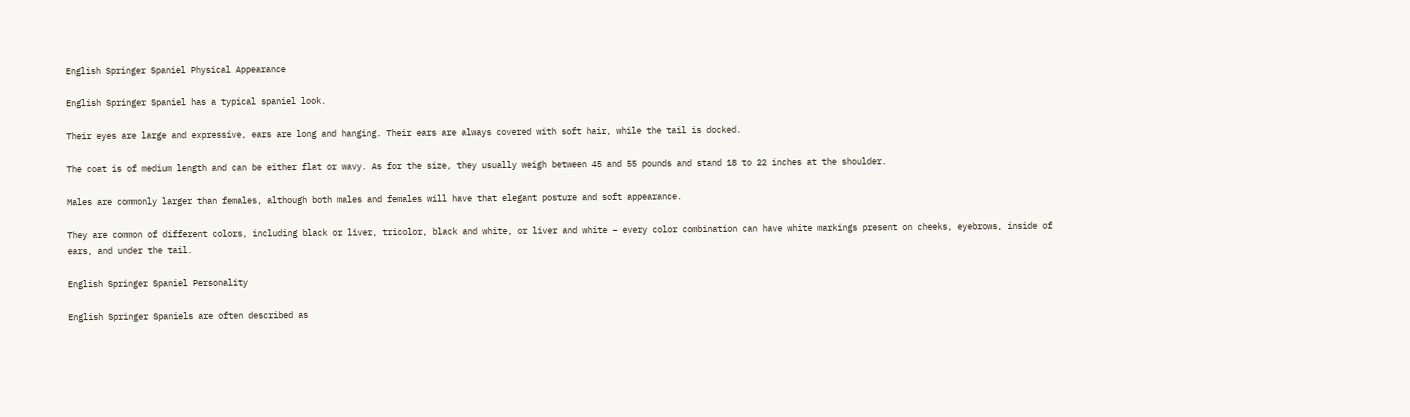English Springer Spaniel Physical Appearance

English Springer Spaniel has a typical spaniel look.

Their eyes are large and expressive, ears are long and hanging. Their ears are always covered with soft hair, while the tail is docked.

The coat is of medium length and can be either flat or wavy. As for the size, they usually weigh between 45 and 55 pounds and stand 18 to 22 inches at the shoulder.

Males are commonly larger than females, although both males and females will have that elegant posture and soft appearance.

They are common of different colors, including black or liver, tricolor, black and white, or liver and white – every color combination can have white markings present on cheeks, eyebrows, inside of ears, and under the tail.

English Springer Spaniel Personality

English Springer Spaniels are often described as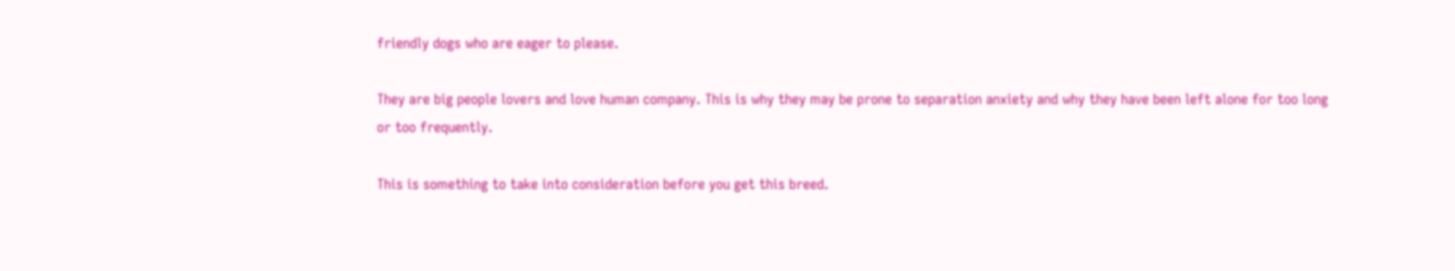friendly dogs who are eager to please.

They are big people lovers and love human company. This is why they may be prone to separation anxiety and why they have been left alone for too long or too frequently.

This is something to take into consideration before you get this breed.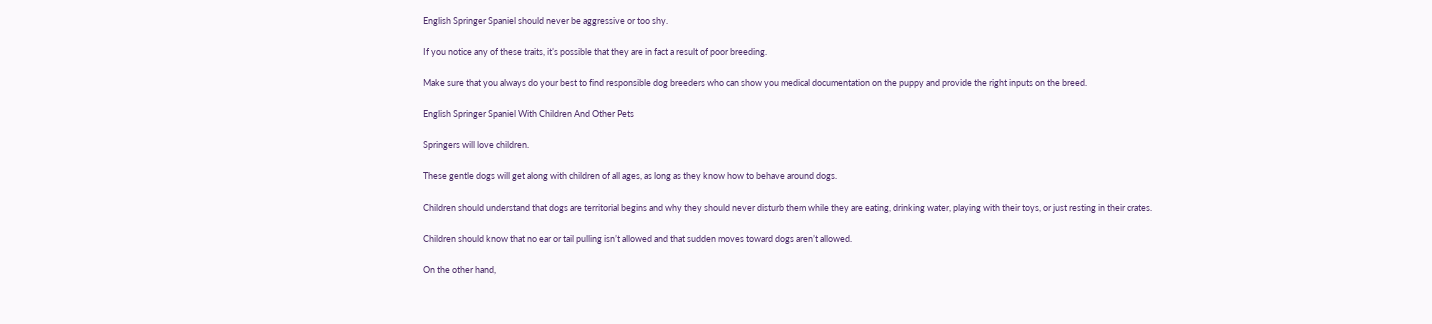English Springer Spaniel should never be aggressive or too shy.

If you notice any of these traits, it’s possible that they are in fact a result of poor breeding.

Make sure that you always do your best to find responsible dog breeders who can show you medical documentation on the puppy and provide the right inputs on the breed.

English Springer Spaniel With Children And Other Pets

Springers will love children.

These gentle dogs will get along with children of all ages, as long as they know how to behave around dogs.

Children should understand that dogs are territorial begins and why they should never disturb them while they are eating, drinking water, playing with their toys, or just resting in their crates.

Children should know that no ear or tail pulling isn’t allowed and that sudden moves toward dogs aren’t allowed.

On the other hand,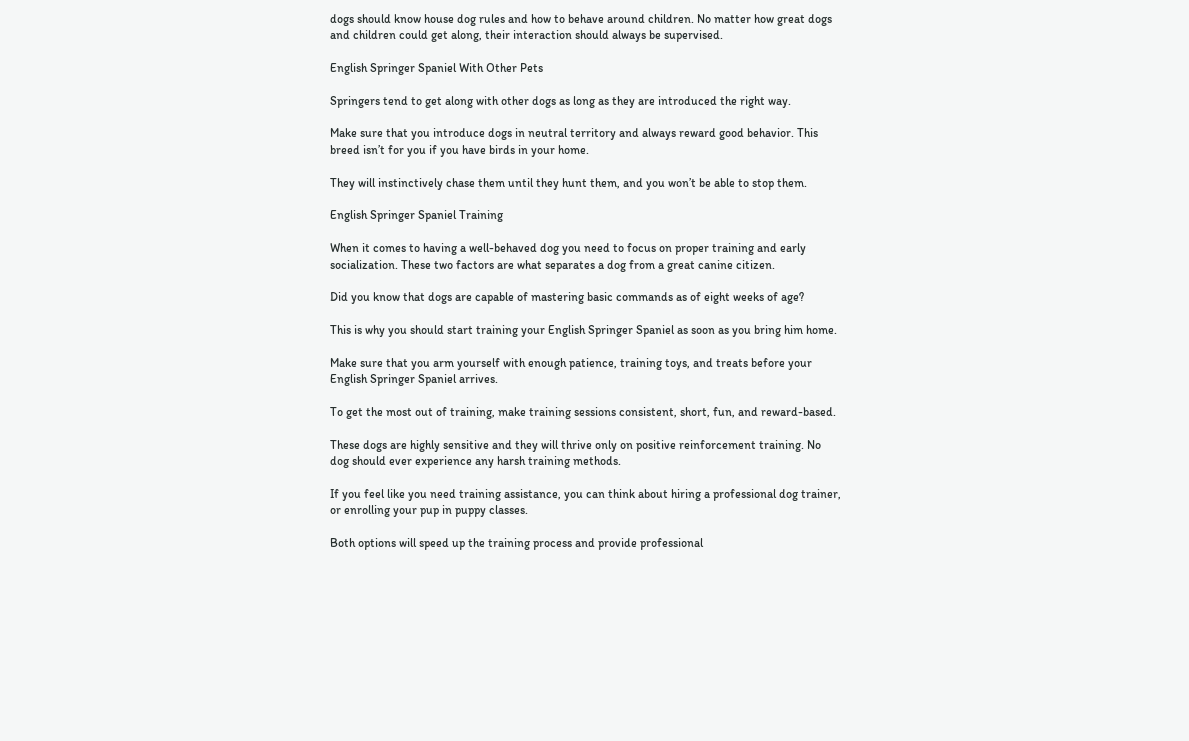dogs should know house dog rules and how to behave around children. No matter how great dogs and children could get along, their interaction should always be supervised.

English Springer Spaniel With Other Pets

Springers tend to get along with other dogs as long as they are introduced the right way.

Make sure that you introduce dogs in neutral territory and always reward good behavior. This breed isn’t for you if you have birds in your home.

They will instinctively chase them until they hunt them, and you won’t be able to stop them.

English Springer Spaniel Training

When it comes to having a well-behaved dog you need to focus on proper training and early socialization. These two factors are what separates a dog from a great canine citizen.

Did you know that dogs are capable of mastering basic commands as of eight weeks of age?

This is why you should start training your English Springer Spaniel as soon as you bring him home.

Make sure that you arm yourself with enough patience, training toys, and treats before your English Springer Spaniel arrives.

To get the most out of training, make training sessions consistent, short, fun, and reward-based.

These dogs are highly sensitive and they will thrive only on positive reinforcement training. No dog should ever experience any harsh training methods.

If you feel like you need training assistance, you can think about hiring a professional dog trainer, or enrolling your pup in puppy classes.

Both options will speed up the training process and provide professional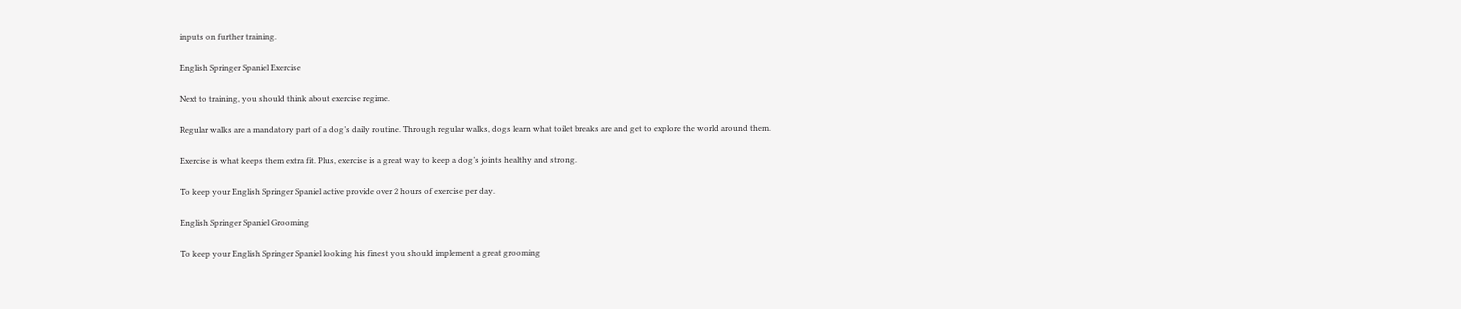inputs on further training.

English Springer Spaniel Exercise

Next to training, you should think about exercise regime.

Regular walks are a mandatory part of a dog’s daily routine. Through regular walks, dogs learn what toilet breaks are and get to explore the world around them.

Exercise is what keeps them extra fit. Plus, exercise is a great way to keep a dog’s joints healthy and strong.

To keep your English Springer Spaniel active provide over 2 hours of exercise per day.

English Springer Spaniel Grooming

To keep your English Springer Spaniel looking his finest you should implement a great grooming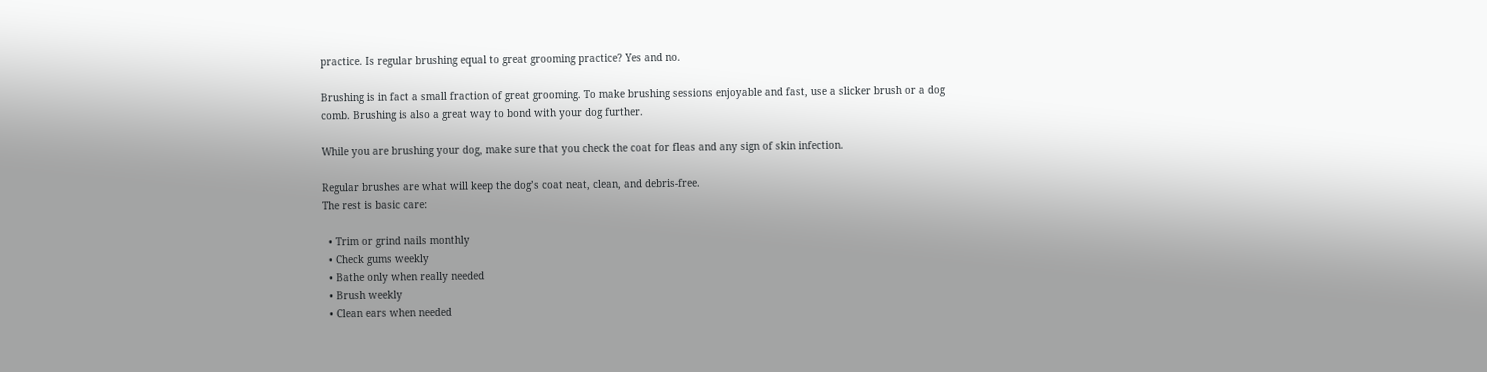practice. Is regular brushing equal to great grooming practice? Yes and no.

Brushing is in fact a small fraction of great grooming. To make brushing sessions enjoyable and fast, use a slicker brush or a dog comb. Brushing is also a great way to bond with your dog further.

While you are brushing your dog, make sure that you check the coat for fleas and any sign of skin infection.

Regular brushes are what will keep the dog’s coat neat, clean, and debris-free.
The rest is basic care:

  • Trim or grind nails monthly
  • Check gums weekly
  • Bathe only when really needed
  • Brush weekly
  • Clean ears when needed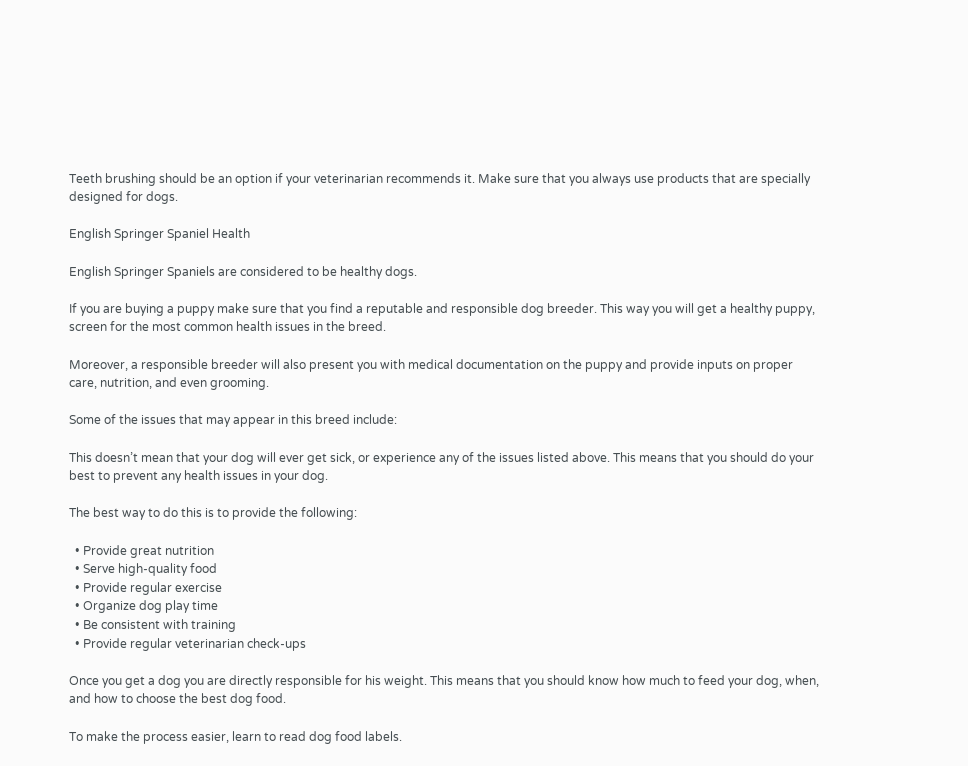Teeth brushing should be an option if your veterinarian recommends it. Make sure that you always use products that are specially designed for dogs.

English Springer Spaniel Health

English Springer Spaniels are considered to be healthy dogs.

If you are buying a puppy make sure that you find a reputable and responsible dog breeder. This way you will get a healthy puppy, screen for the most common health issues in the breed.

Moreover, a responsible breeder will also present you with medical documentation on the puppy and provide inputs on proper care, nutrition, and even grooming.

Some of the issues that may appear in this breed include:

This doesn’t mean that your dog will ever get sick, or experience any of the issues listed above. This means that you should do your best to prevent any health issues in your dog.

The best way to do this is to provide the following:

  • Provide great nutrition
  • Serve high-quality food
  • Provide regular exercise
  • Organize dog play time
  • Be consistent with training
  • Provide regular veterinarian check-ups

Once you get a dog you are directly responsible for his weight. This means that you should know how much to feed your dog, when, and how to choose the best dog food.

To make the process easier, learn to read dog food labels.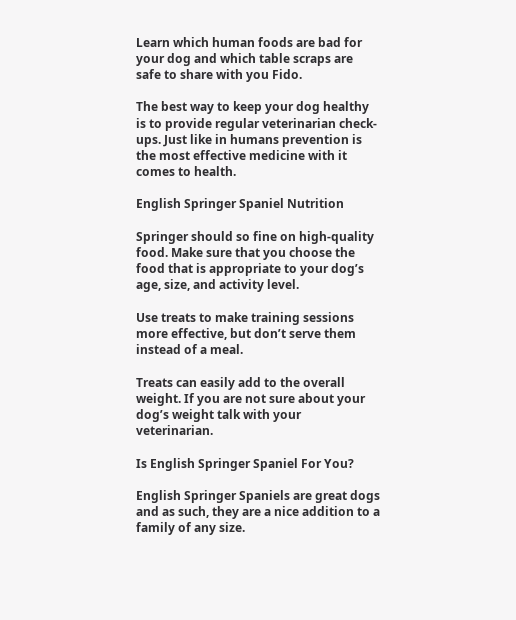Learn which human foods are bad for your dog and which table scraps are safe to share with you Fido.

The best way to keep your dog healthy is to provide regular veterinarian check-ups. Just like in humans prevention is the most effective medicine with it comes to health.

English Springer Spaniel Nutrition

Springer should so fine on high-quality food. Make sure that you choose the food that is appropriate to your dog’s age, size, and activity level.

Use treats to make training sessions more effective, but don’t serve them instead of a meal.

Treats can easily add to the overall weight. If you are not sure about your dog’s weight talk with your veterinarian.

Is English Springer Spaniel For You?

English Springer Spaniels are great dogs and as such, they are a nice addition to a family of any size.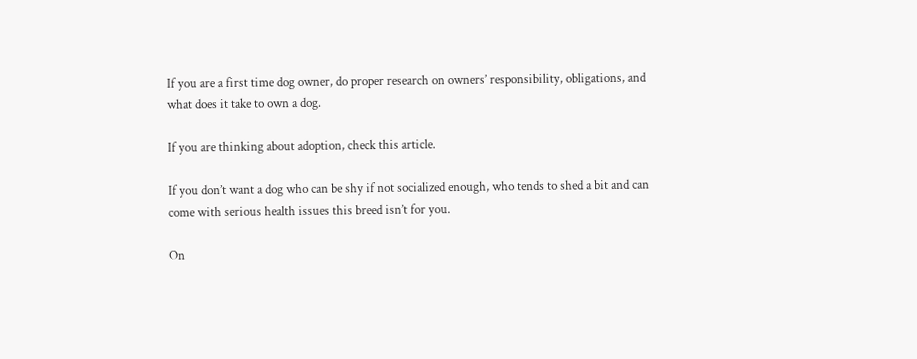If you are a first time dog owner, do proper research on owners’ responsibility, obligations, and what does it take to own a dog.

If you are thinking about adoption, check this article.

If you don’t want a dog who can be shy if not socialized enough, who tends to shed a bit and can come with serious health issues this breed isn’t for you.

On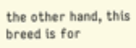the other hand, this breed is for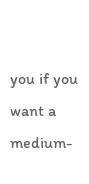you if you want a medium-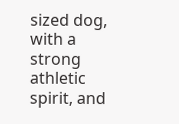sized dog, with a strong athletic spirit, and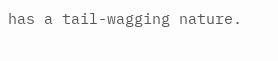has a tail-wagging nature.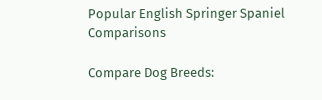Popular English Springer Spaniel Comparisons

Compare Dog Breeds: